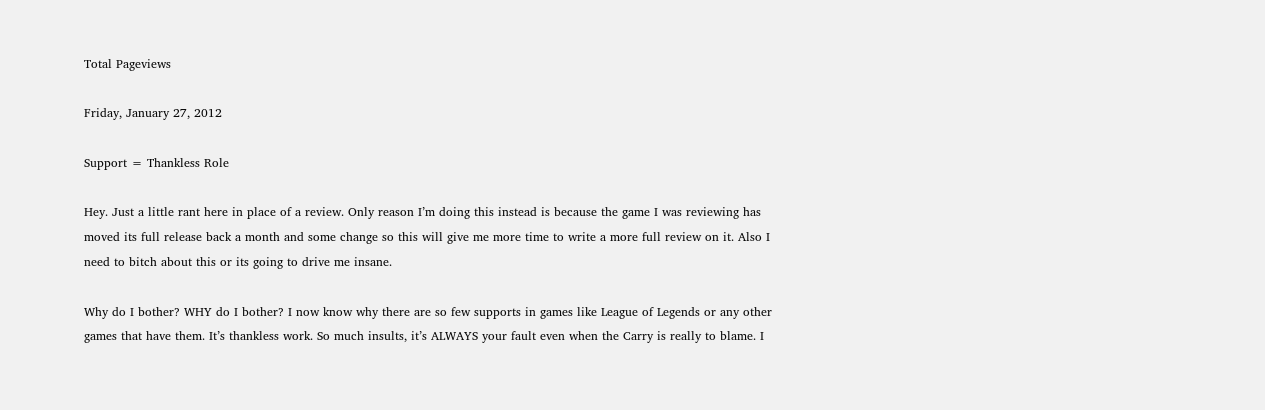Total Pageviews

Friday, January 27, 2012

Support = Thankless Role

Hey. Just a little rant here in place of a review. Only reason I’m doing this instead is because the game I was reviewing has moved its full release back a month and some change so this will give me more time to write a more full review on it. Also I need to bitch about this or its going to drive me insane.

Why do I bother? WHY do I bother? I now know why there are so few supports in games like League of Legends or any other games that have them. It’s thankless work. So much insults, it’s ALWAYS your fault even when the Carry is really to blame. I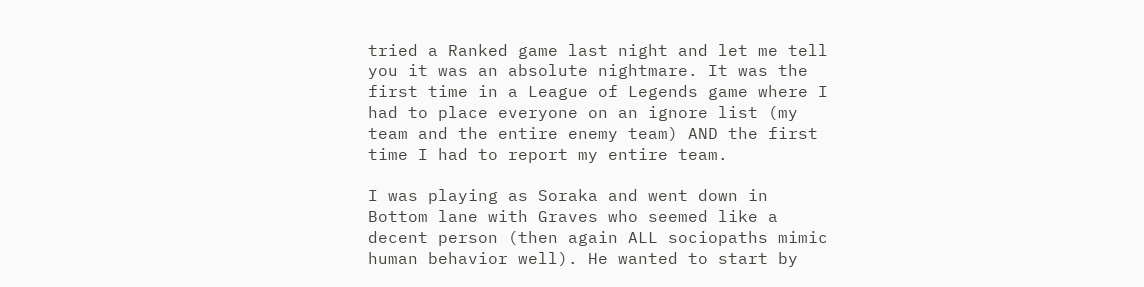tried a Ranked game last night and let me tell you it was an absolute nightmare. It was the first time in a League of Legends game where I had to place everyone on an ignore list (my team and the entire enemy team) AND the first time I had to report my entire team.

I was playing as Soraka and went down in Bottom lane with Graves who seemed like a decent person (then again ALL sociopaths mimic human behavior well). He wanted to start by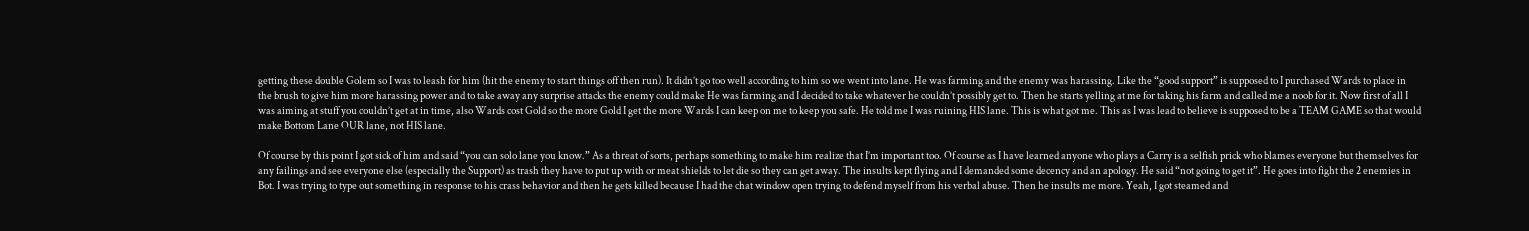getting these double Golem so I was to leash for him (hit the enemy to start things off then run). It didn’t go too well according to him so we went into lane. He was farming and the enemy was harassing. Like the “good support” is supposed to I purchased Wards to place in the brush to give him more harassing power and to take away any surprise attacks the enemy could make He was farming and I decided to take whatever he couldn’t possibly get to. Then he starts yelling at me for taking his farm and called me a noob for it. Now first of all I was aiming at stuff you couldn’t get at in time, also Wards cost Gold so the more Gold I get the more Wards I can keep on me to keep you safe. He told me I was ruining HIS lane. This is what got me. This as I was lead to believe is supposed to be a TEAM GAME so that would make Bottom Lane OUR lane, not HIS lane.

Of course by this point I got sick of him and said “you can solo lane you know.” As a threat of sorts, perhaps something to make him realize that I’m important too. Of course as I have learned anyone who plays a Carry is a selfish prick who blames everyone but themselves for any failings and see everyone else (especially the Support) as trash they have to put up with or meat shields to let die so they can get away. The insults kept flying and I demanded some decency and an apology. He said “not going to get it”. He goes into fight the 2 enemies in Bot. I was trying to type out something in response to his crass behavior and then he gets killed because I had the chat window open trying to defend myself from his verbal abuse. Then he insults me more. Yeah, I got steamed and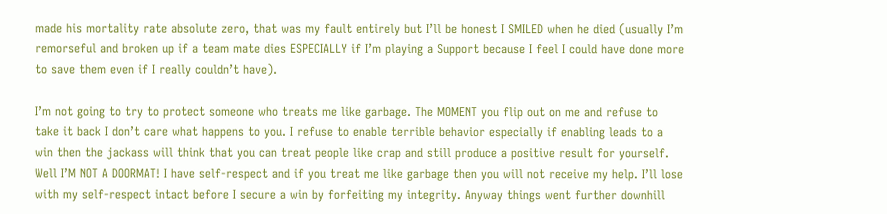made his mortality rate absolute zero, that was my fault entirely but I’ll be honest I SMILED when he died (usually I’m remorseful and broken up if a team mate dies ESPECIALLY if I’m playing a Support because I feel I could have done more to save them even if I really couldn’t have).

I’m not going to try to protect someone who treats me like garbage. The MOMENT you flip out on me and refuse to take it back I don’t care what happens to you. I refuse to enable terrible behavior especially if enabling leads to a win then the jackass will think that you can treat people like crap and still produce a positive result for yourself. Well I’M NOT A DOORMAT! I have self-respect and if you treat me like garbage then you will not receive my help. I’ll lose with my self-respect intact before I secure a win by forfeiting my integrity. Anyway things went further downhill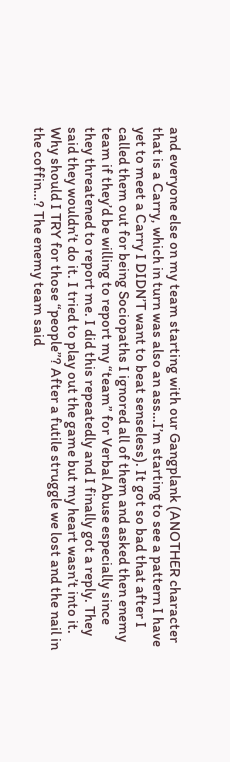and everyone else on my team starting with our Gangplank (ANOTHER character that is a Carry, which in turn was also an ass…I’m starting to see a pattern I have yet to meet a Carry I DIDN’T want to beat senseless). It got so bad that after I called them out for being Sociopaths I ignored all of them and asked then enemy team if they’d be willing to report my “team” for Verbal Abuse especially since they threatened to report me. I did this repeatedly and I finally got a reply. They said they wouldn’t do it. I tried to play out the game but my heart wasn’t into it. Why should I TRY for those “people”? After a futile struggle we lost and the nail in the coffin…? The enemy team said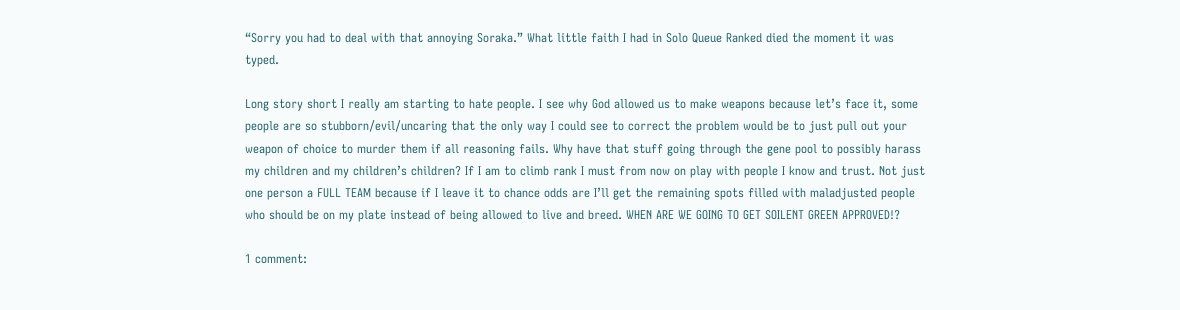“Sorry you had to deal with that annoying Soraka.” What little faith I had in Solo Queue Ranked died the moment it was typed.

Long story short I really am starting to hate people. I see why God allowed us to make weapons because let’s face it, some people are so stubborn/evil/uncaring that the only way I could see to correct the problem would be to just pull out your weapon of choice to murder them if all reasoning fails. Why have that stuff going through the gene pool to possibly harass my children and my children’s children? If I am to climb rank I must from now on play with people I know and trust. Not just one person a FULL TEAM because if I leave it to chance odds are I’ll get the remaining spots filled with maladjusted people who should be on my plate instead of being allowed to live and breed. WHEN ARE WE GOING TO GET SOILENT GREEN APPROVED!?

1 comment: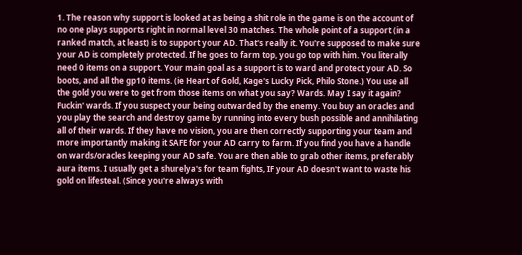1. The reason why support is looked at as being a shit role in the game is on the account of no one plays supports right in normal level 30 matches. The whole point of a support (in a ranked match, at least) is to support your AD. That's really it. You're supposed to make sure your AD is completely protected. If he goes to farm top, you go top with him. You literally need 0 items on a support. Your main goal as a support is to ward and protect your AD. So boots, and all the gp10 items. (ie Heart of Gold, Kage's Lucky Pick, Philo Stone.) You use all the gold you were to get from those items on what you say? Wards. May I say it again? Fuckin' wards. If you suspect your being outwarded by the enemy. You buy an oracles and you play the search and destroy game by running into every bush possible and annihilating all of their wards. If they have no vision, you are then correctly supporting your team and more importantly making it SAFE for your AD carry to farm. If you find you have a handle on wards/oracles keeping your AD safe. You are then able to grab other items, preferably aura items. I usually get a shurelya's for team fights, IF your AD doesn't want to waste his gold on lifesteal. (Since you're always with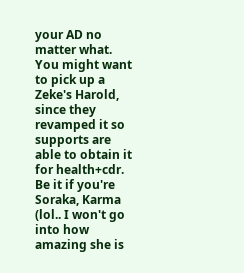your AD no matter what. You might want to pick up a Zeke's Harold, since they revamped it so supports are able to obtain it for health+cdr. Be it if you're Soraka, Karma (lol.. I won't go into how amazing she is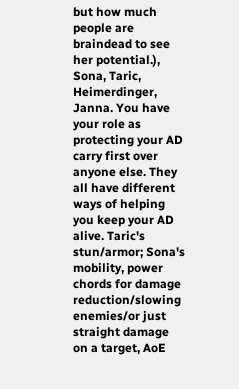but how much people are braindead to see her potential.), Sona, Taric, Heimerdinger, Janna. You have your role as protecting your AD carry first over anyone else. They all have different ways of helping you keep your AD alive. Taric's stun/armor; Sona's mobility, power chords for damage reduction/slowing enemies/or just straight damage on a target, AoE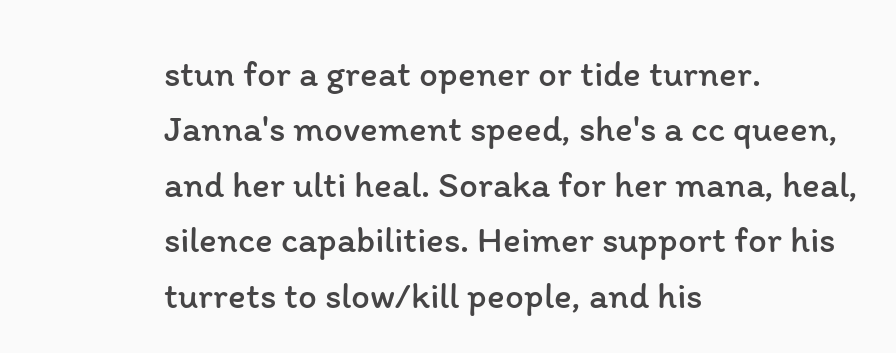stun for a great opener or tide turner. Janna's movement speed, she's a cc queen, and her ulti heal. Soraka for her mana, heal, silence capabilities. Heimer support for his turrets to slow/kill people, and his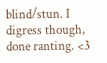blind/stun. I digress though, done ranting. <3